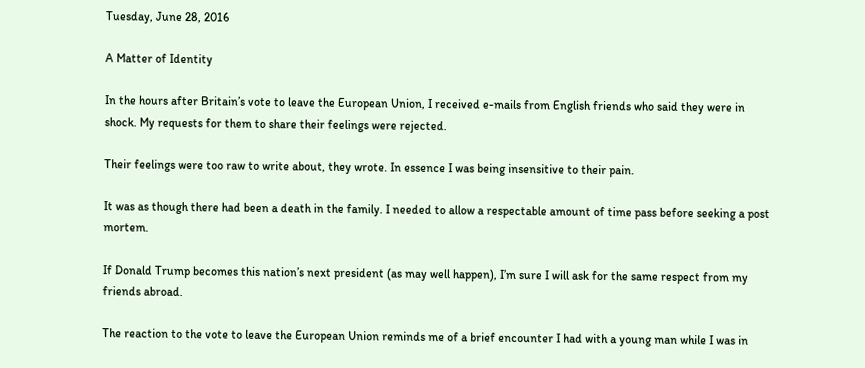Tuesday, June 28, 2016

A Matter of Identity

In the hours after Britain’s vote to leave the European Union, I received e-mails from English friends who said they were in shock. My requests for them to share their feelings were rejected.

Their feelings were too raw to write about, they wrote. In essence I was being insensitive to their pain.

It was as though there had been a death in the family. I needed to allow a respectable amount of time pass before seeking a post mortem.

If Donald Trump becomes this nation’s next president (as may well happen), I’m sure I will ask for the same respect from my friends abroad.

The reaction to the vote to leave the European Union reminds me of a brief encounter I had with a young man while I was in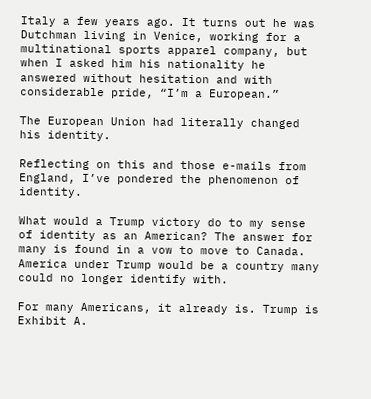Italy a few years ago. It turns out he was Dutchman living in Venice, working for a multinational sports apparel company, but when I asked him his nationality he answered without hesitation and with considerable pride, “I’m a European.”

The European Union had literally changed his identity.

Reflecting on this and those e-mails from England, I’ve pondered the phenomenon of identity.

What would a Trump victory do to my sense of identity as an American? The answer for many is found in a vow to move to Canada. America under Trump would be a country many could no longer identify with.

For many Americans, it already is. Trump is Exhibit A.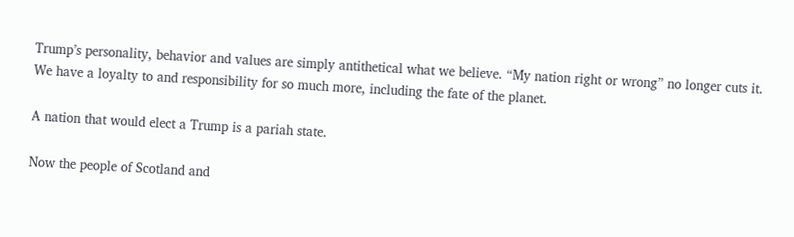Trump’s personality, behavior and values are simply antithetical what we believe. “My nation right or wrong” no longer cuts it. We have a loyalty to and responsibility for so much more, including the fate of the planet.

A nation that would elect a Trump is a pariah state.

Now the people of Scotland and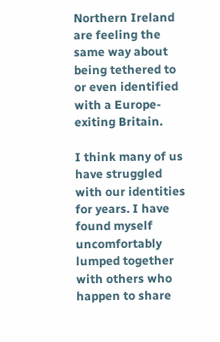Northern Ireland are feeling the same way about being tethered to or even identified with a Europe-exiting Britain.

I think many of us have struggled with our identities for years. I have found myself uncomfortably lumped together with others who happen to share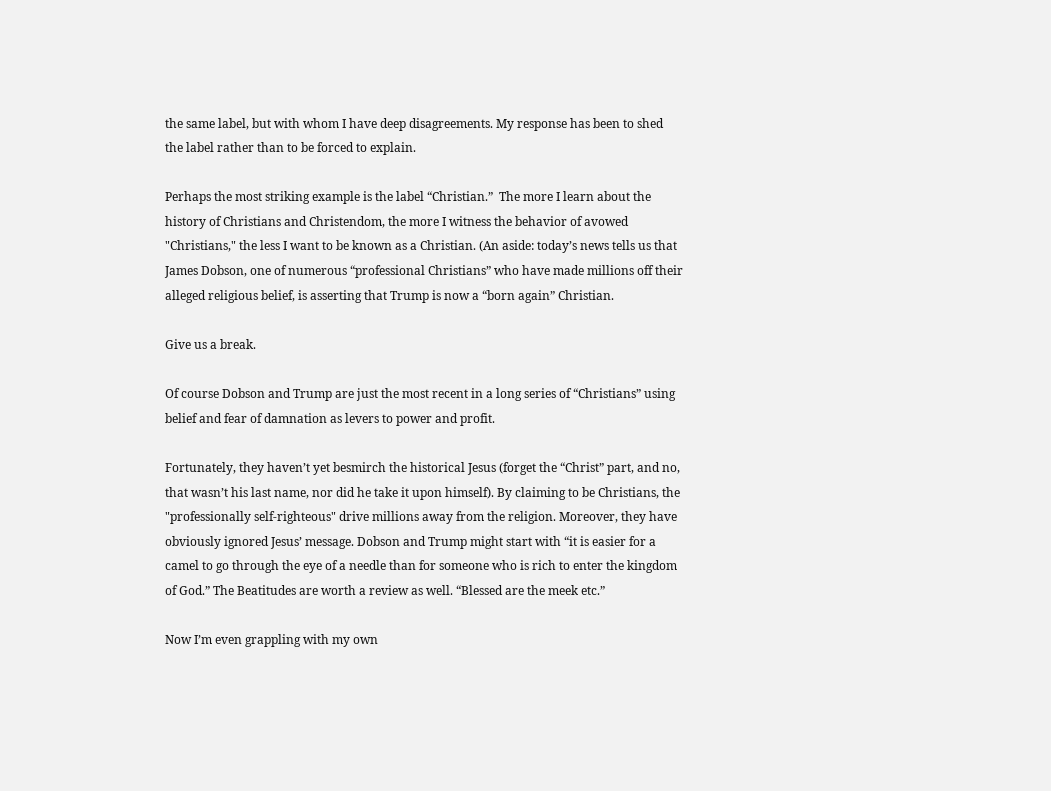the same label, but with whom I have deep disagreements. My response has been to shed the label rather than to be forced to explain.

Perhaps the most striking example is the label “Christian.”  The more I learn about the history of Christians and Christendom, the more I witness the behavior of avowed "Christians," the less I want to be known as a Christian. (An aside: today’s news tells us that James Dobson, one of numerous “professional Christians” who have made millions off their alleged religious belief, is asserting that Trump is now a “born again” Christian.

Give us a break.

Of course Dobson and Trump are just the most recent in a long series of “Christians” using belief and fear of damnation as levers to power and profit.

Fortunately, they haven’t yet besmirch the historical Jesus (forget the “Christ” part, and no, that wasn’t his last name, nor did he take it upon himself). By claiming to be Christians, the "professionally self-righteous" drive millions away from the religion. Moreover, they have obviously ignored Jesus’ message. Dobson and Trump might start with “it is easier for a camel to go through the eye of a needle than for someone who is rich to enter the kingdom of God.” The Beatitudes are worth a review as well. “Blessed are the meek etc.”

Now I’m even grappling with my own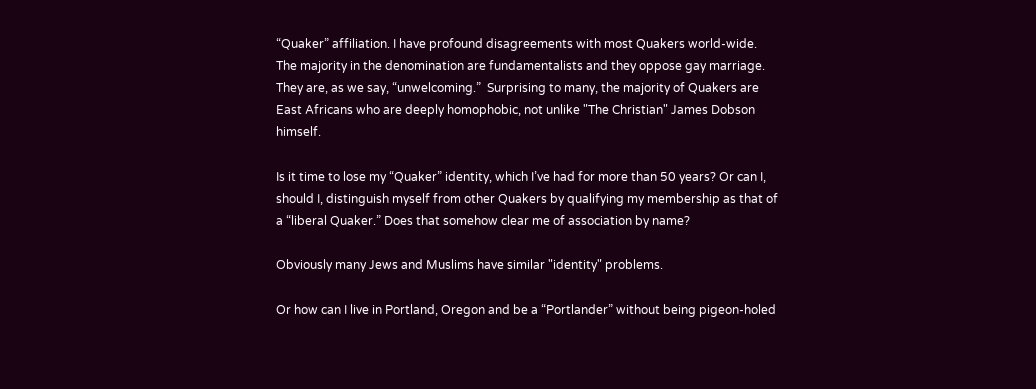“Quaker” affiliation. I have profound disagreements with most Quakers world-wide. The majority in the denomination are fundamentalists and they oppose gay marriage. They are, as we say, “unwelcoming.”  Surprising to many, the majority of Quakers are East Africans who are deeply homophobic, not unlike "The Christian" James Dobson himself.

Is it time to lose my “Quaker” identity, which I’ve had for more than 50 years? Or can I, should I, distinguish myself from other Quakers by qualifying my membership as that of a “liberal Quaker.” Does that somehow clear me of association by name?

Obviously many Jews and Muslims have similar "identity" problems.

Or how can I live in Portland, Oregon and be a “Portlander” without being pigeon-holed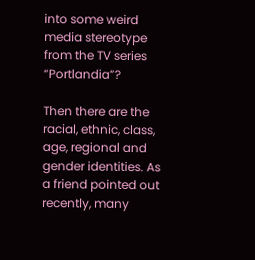into some weird media stereotype from the TV series “Portlandia”?

Then there are the racial, ethnic, class, age, regional and gender identities. As a friend pointed out recently, many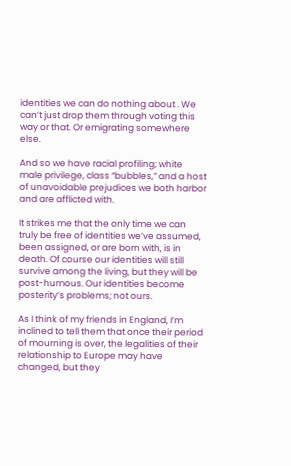identities we can do nothing about . We can’t just drop them through voting this way or that. Or emigrating somewhere else.

And so we have racial profiling; white male privilege, class “bubbles,” and a host of unavoidable prejudices we both harbor and are afflicted with.

It strikes me that the only time we can truly be free of identities we’ve assumed, been assigned, or are born with, is in death. Of course our identities will still survive among the living, but they will be post-humous. Our identities become posterity’s problems; not ours.

As I think of my friends in England, I’m inclined to tell them that once their period of mourning is over, the legalities of their relationship to Europe may have changed, but they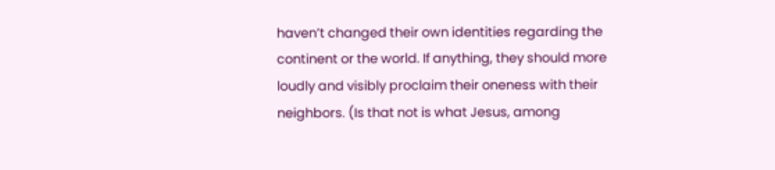haven’t changed their own identities regarding the continent or the world. If anything, they should more loudly and visibly proclaim their oneness with their neighbors. (Is that not is what Jesus, among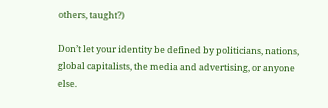others, taught?)

Don’t let your identity be defined by politicians, nations, global capitalists, the media and advertising, or anyone else.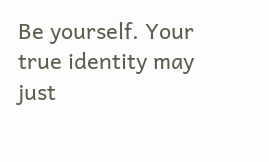Be yourself. Your true identity may just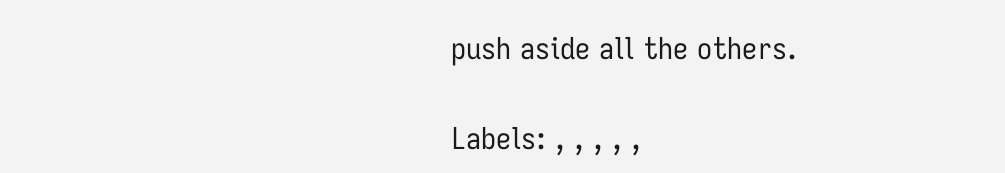push aside all the others.

Labels: , , , , ,